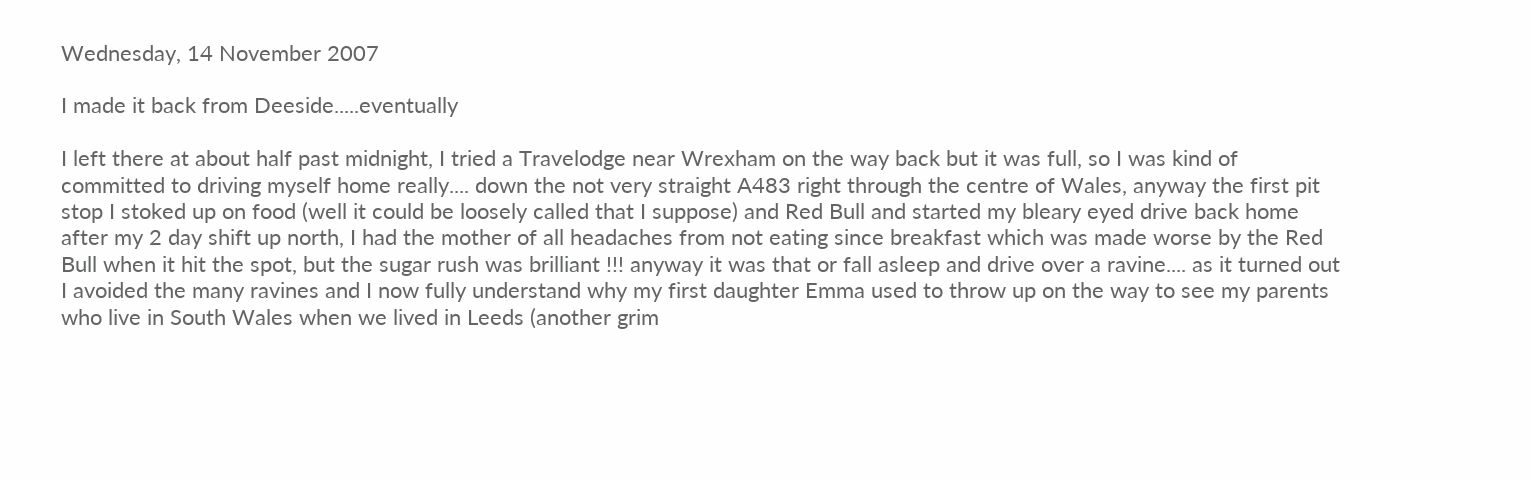Wednesday, 14 November 2007

I made it back from Deeside.....eventually

I left there at about half past midnight, I tried a Travelodge near Wrexham on the way back but it was full, so I was kind of committed to driving myself home really.... down the not very straight A483 right through the centre of Wales, anyway the first pit stop I stoked up on food (well it could be loosely called that I suppose) and Red Bull and started my bleary eyed drive back home after my 2 day shift up north, I had the mother of all headaches from not eating since breakfast which was made worse by the Red Bull when it hit the spot, but the sugar rush was brilliant !!! anyway it was that or fall asleep and drive over a ravine.... as it turned out I avoided the many ravines and I now fully understand why my first daughter Emma used to throw up on the way to see my parents who live in South Wales when we lived in Leeds (another grim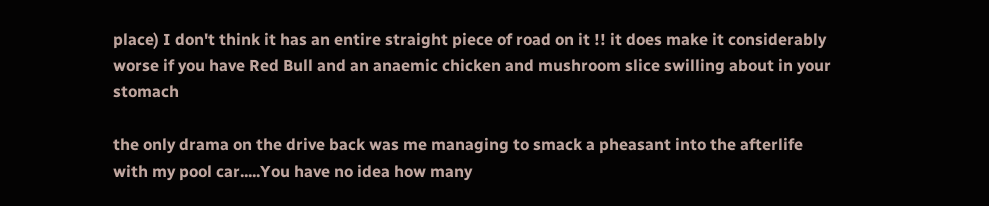place) I don't think it has an entire straight piece of road on it !! it does make it considerably worse if you have Red Bull and an anaemic chicken and mushroom slice swilling about in your stomach

the only drama on the drive back was me managing to smack a pheasant into the afterlife with my pool car.....You have no idea how many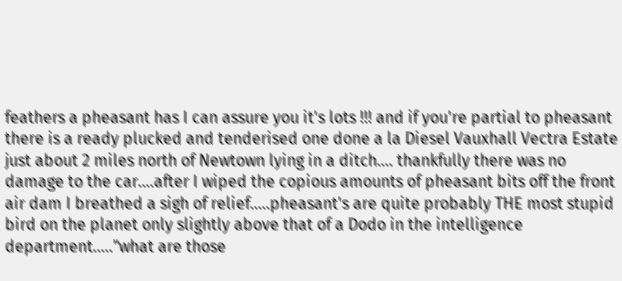feathers a pheasant has I can assure you it's lots !!! and if you're partial to pheasant there is a ready plucked and tenderised one done a la Diesel Vauxhall Vectra Estate just about 2 miles north of Newtown lying in a ditch.... thankfully there was no damage to the car....after I wiped the copious amounts of pheasant bits off the front air dam I breathed a sigh of relief.....pheasant's are quite probably THE most stupid bird on the planet only slightly above that of a Dodo in the intelligence department....."what are those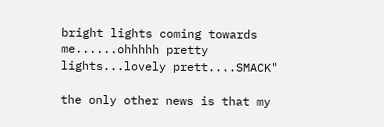bright lights coming towards me......ohhhhh pretty lights...lovely prett....SMACK"

the only other news is that my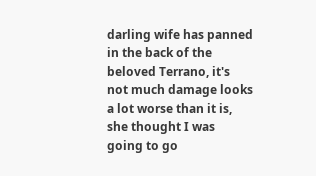darling wife has panned in the back of the beloved Terrano, it's not much damage looks a lot worse than it is, she thought I was going to go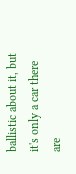ballistic about it, but it's only a car there are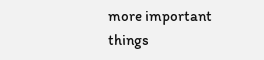more important things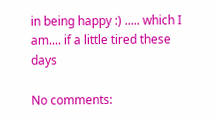in being happy :) ..... which I am.... if a little tired these days

No comments: